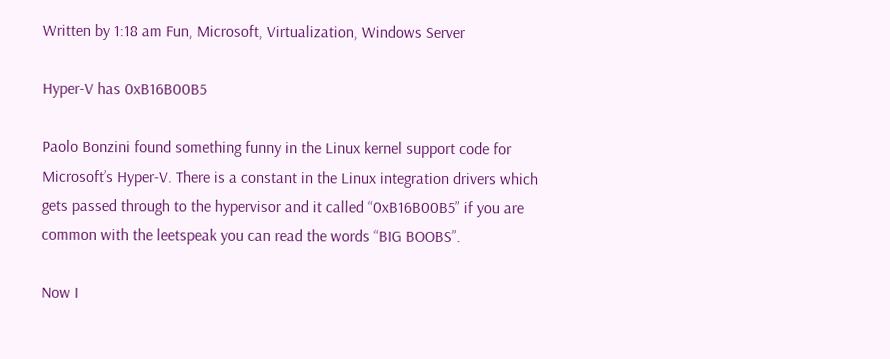Written by 1:18 am Fun, Microsoft, Virtualization, Windows Server

Hyper-V has 0xB16B00B5

Paolo Bonzini found something funny in the Linux kernel support code for Microsoft’s Hyper-V. There is a constant in the Linux integration drivers which gets passed through to the hypervisor and it called “0xB16B00B5” if you are common with the leetspeak you can read the words “BIG BOOBS”.

Now I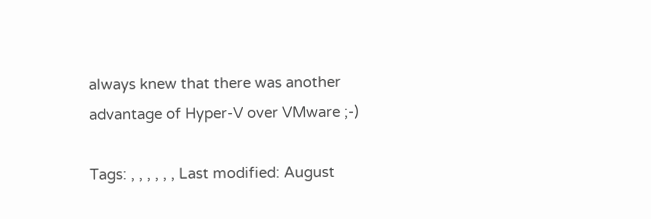always knew that there was another advantage of Hyper-V over VMware ;-)

Tags: , , , , , , Last modified: August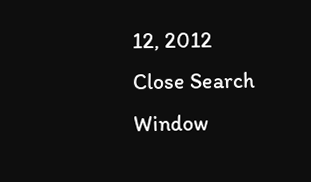12, 2012
Close Search Window